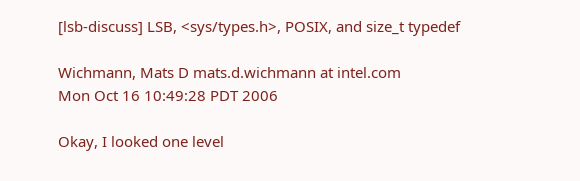[lsb-discuss] LSB, <sys/types.h>, POSIX, and size_t typedef

Wichmann, Mats D mats.d.wichmann at intel.com
Mon Oct 16 10:49:28 PDT 2006

Okay, I looked one level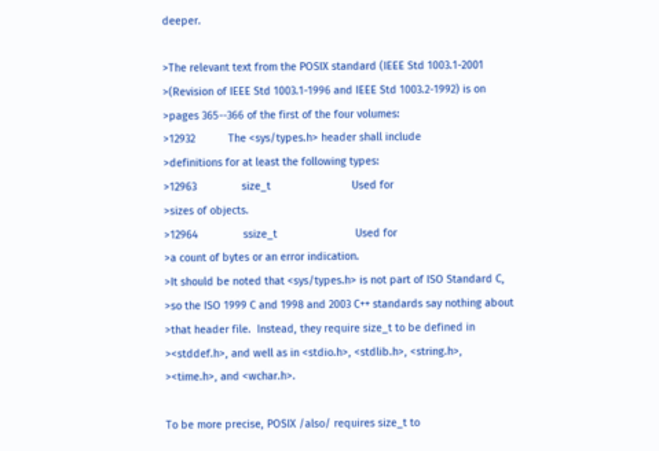deeper.

>The relevant text from the POSIX standard (IEEE Std 1003.1-2001
>(Revision of IEEE Std 1003.1-1996 and IEEE Std 1003.2-1992) is on
>pages 365--366 of the first of the four volumes:
>12932           The <sys/types.h> header shall include
>definitions for at least the following types:
>12963               size_t                           Used for
>sizes of objects.
>12964               ssize_t                          Used for
>a count of bytes or an error indication.
>It should be noted that <sys/types.h> is not part of ISO Standard C,
>so the ISO 1999 C and 1998 and 2003 C++ standards say nothing about
>that header file.  Instead, they require size_t to be defined in
><stddef.h>, and well as in <stdio.h>, <stdlib.h>, <string.h>,
><time.h>, and <wchar.h>.

To be more precise, POSIX /also/ requires size_t to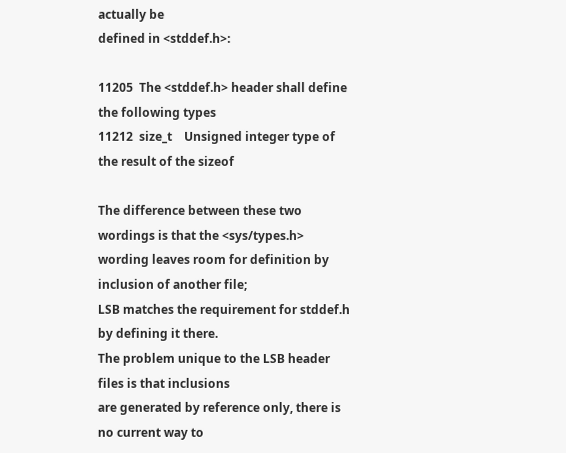actually be
defined in <stddef.h>:

11205  The <stddef.h> header shall define the following types
11212  size_t    Unsigned integer type of the result of the sizeof

The difference between these two wordings is that the <sys/types.h>
wording leaves room for definition by inclusion of another file;
LSB matches the requirement for stddef.h by defining it there.
The problem unique to the LSB header files is that inclusions
are generated by reference only, there is no current way to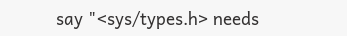say "<sys/types.h> needs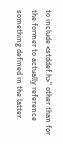to include <stddef.h>" other than for
the former to actually reference something defined in the latter.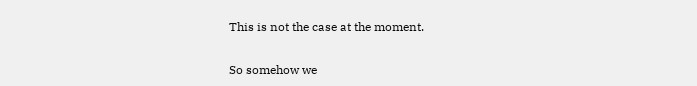This is not the case at the moment.

So somehow we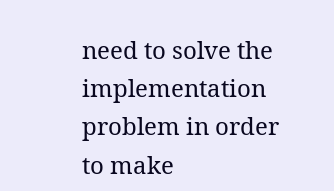need to solve the implementation problem in order
to make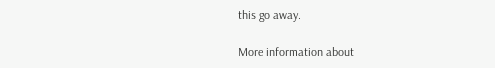this go away.

More information about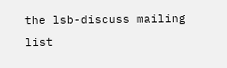the lsb-discuss mailing list